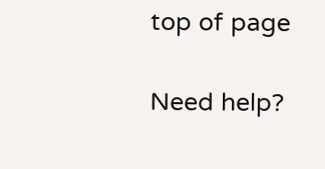top of page

Need help?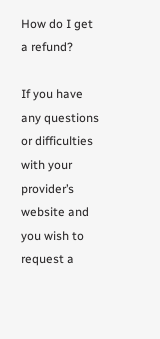How do I get a refund?

If you have any questions or difficulties with your provider’s website and you wish to request a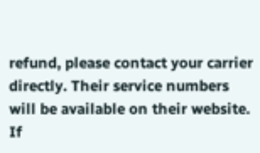refund, please contact your carrier directly. Their service numbers will be available on their website. If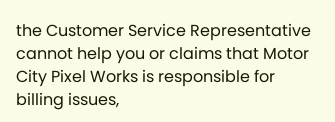the Customer Service Representative cannot help you or claims that Motor City Pixel Works is responsible for billing issues,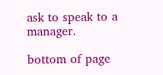ask to speak to a manager.

bottom of page